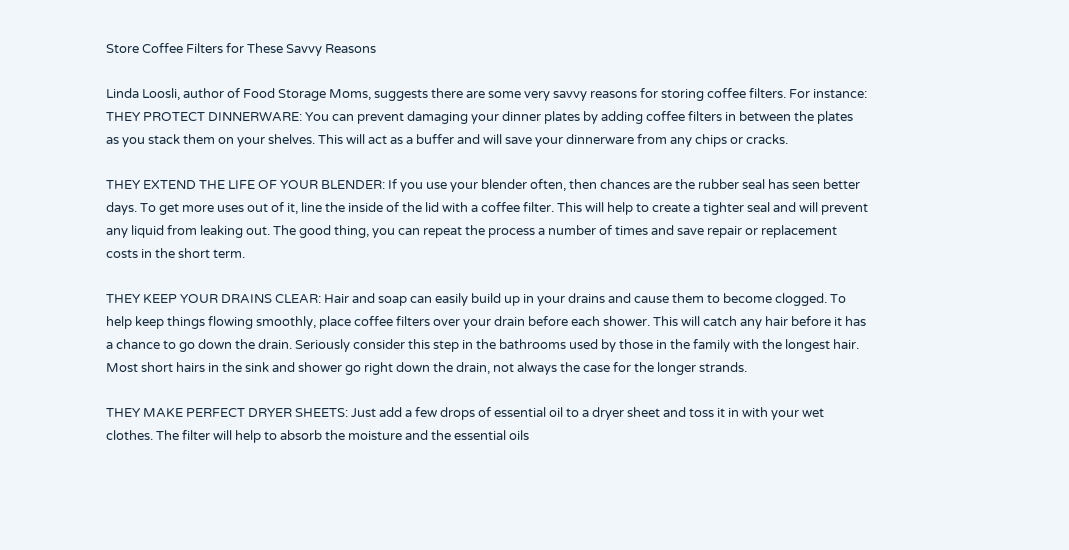Store Coffee Filters for These Savvy Reasons

Linda Loosli, author of Food Storage Moms, suggests there are some very savvy reasons for storing coffee filters. For instance: THEY PROTECT DINNERWARE: You can prevent damaging your dinner plates by adding coffee filters in between the plates as you stack them on your shelves. This will act as a buffer and will save your dinnerware from any chips or cracks.

THEY EXTEND THE LIFE OF YOUR BLENDER: If you use your blender often, then chances are the rubber seal has seen better days. To get more uses out of it, line the inside of the lid with a coffee filter. This will help to create a tighter seal and will prevent any liquid from leaking out. The good thing, you can repeat the process a number of times and save repair or replacement costs in the short term.

THEY KEEP YOUR DRAINS CLEAR: Hair and soap can easily build up in your drains and cause them to become clogged. To help keep things flowing smoothly, place coffee filters over your drain before each shower. This will catch any hair before it has a chance to go down the drain. Seriously consider this step in the bathrooms used by those in the family with the longest hair. Most short hairs in the sink and shower go right down the drain, not always the case for the longer strands.

THEY MAKE PERFECT DRYER SHEETS: Just add a few drops of essential oil to a dryer sheet and toss it in with your wet clothes. The filter will help to absorb the moisture and the essential oils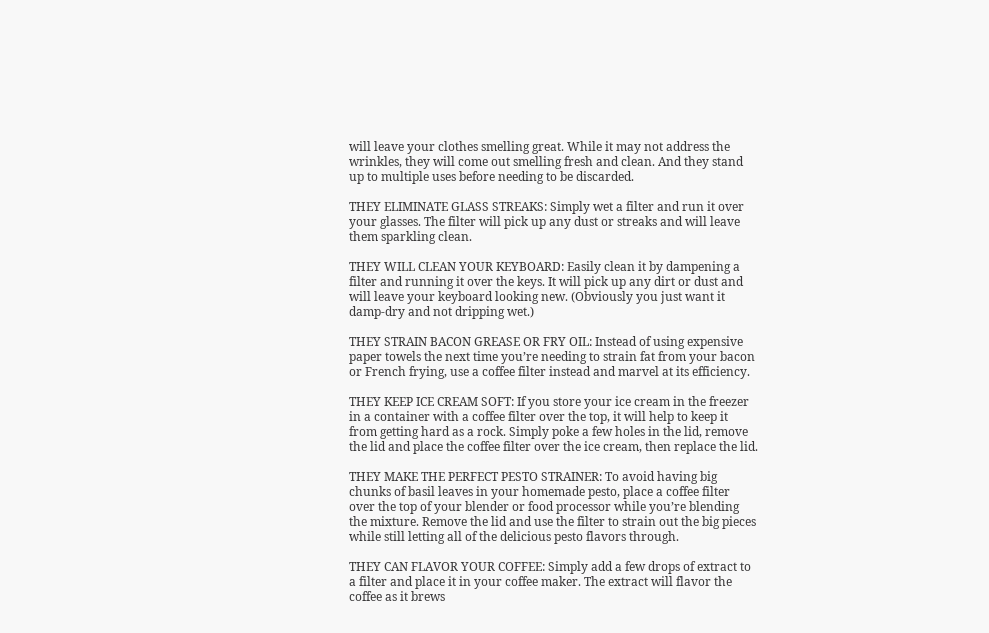will leave your clothes smelling great. While it may not address the wrinkles, they will come out smelling fresh and clean. And they stand up to multiple uses before needing to be discarded.

THEY ELIMINATE GLASS STREAKS: Simply wet a filter and run it over your glasses. The filter will pick up any dust or streaks and will leave them sparkling clean.

THEY WILL CLEAN YOUR KEYBOARD: Easily clean it by dampening a filter and running it over the keys. It will pick up any dirt or dust and will leave your keyboard looking new. (Obviously you just want it damp-dry and not dripping wet.)

THEY STRAIN BACON GREASE OR FRY OIL: Instead of using expensive paper towels the next time you’re needing to strain fat from your bacon or French frying, use a coffee filter instead and marvel at its efficiency.

THEY KEEP ICE CREAM SOFT: If you store your ice cream in the freezer in a container with a coffee filter over the top, it will help to keep it from getting hard as a rock. Simply poke a few holes in the lid, remove the lid and place the coffee filter over the ice cream, then replace the lid.

THEY MAKE THE PERFECT PESTO STRAINER: To avoid having big chunks of basil leaves in your homemade pesto, place a coffee filter over the top of your blender or food processor while you’re blending the mixture. Remove the lid and use the filter to strain out the big pieces while still letting all of the delicious pesto flavors through.

THEY CAN FLAVOR YOUR COFFEE: Simply add a few drops of extract to a filter and place it in your coffee maker. The extract will flavor the coffee as it brews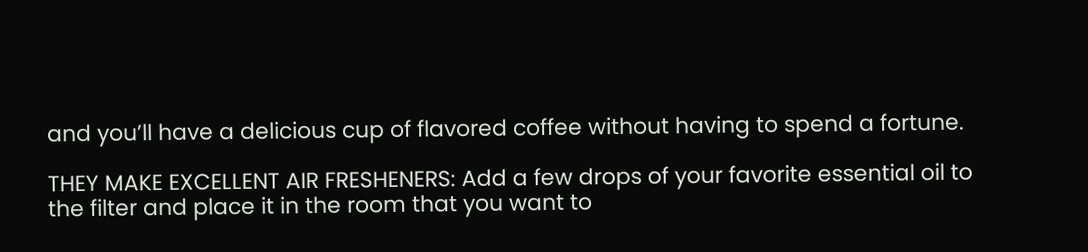and you’ll have a delicious cup of flavored coffee without having to spend a fortune.

THEY MAKE EXCELLENT AIR FRESHENERS: Add a few drops of your favorite essential oil to the filter and place it in the room that you want to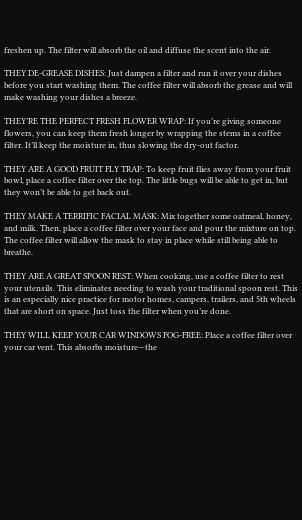freshen up. The filter will absorb the oil and diffuse the scent into the air.

THEY DE-GREASE DISHES: Just dampen a filter and run it over your dishes before you start washing them. The coffee filter will absorb the grease and will make washing your dishes a breeze.

THEY’RE THE PERFECT FRESH FLOWER WRAP: If you’re giving someone flowers, you can keep them fresh longer by wrapping the stems in a coffee filter. It’ll keep the moisture in, thus slowing the dry-out factor.

THEY ARE A GOOD FRUIT FLY TRAP: To keep fruit flies away from your fruit bowl, place a coffee filter over the top. The little bugs will be able to get in, but they won’t be able to get back out.

THEY MAKE A TERRIFIC FACIAL MASK: Mix together some oatmeal, honey, and milk. Then, place a coffee filter over your face and pour the mixture on top. The coffee filter will allow the mask to stay in place while still being able to breathe.

THEY ARE A GREAT SPOON REST: When cooking, use a coffee filter to rest your utensils. This eliminates needing to wash your traditional spoon rest. This is an especially nice practice for motor homes, campers, trailers, and 5th wheels that are short on space. Just toss the filter when you’re done.

THEY WILL KEEP YOUR CAR WINDOWS FOG-FREE: Place a coffee filter over your car vent. This absorbs moisture—the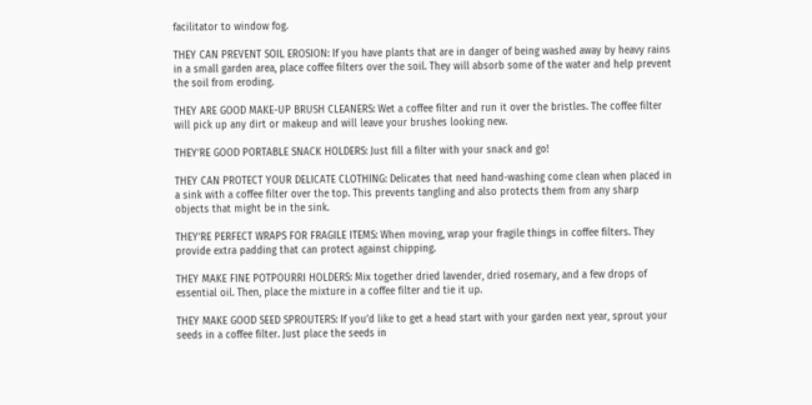facilitator to window fog.

THEY CAN PREVENT SOIL EROSION: If you have plants that are in danger of being washed away by heavy rains in a small garden area, place coffee filters over the soil. They will absorb some of the water and help prevent the soil from eroding.

THEY ARE GOOD MAKE-UP BRUSH CLEANERS: Wet a coffee filter and run it over the bristles. The coffee filter will pick up any dirt or makeup and will leave your brushes looking new.

THEY’RE GOOD PORTABLE SNACK HOLDERS: Just fill a filter with your snack and go!

THEY CAN PROTECT YOUR DELICATE CLOTHING: Delicates that need hand-washing come clean when placed in a sink with a coffee filter over the top. This prevents tangling and also protects them from any sharp objects that might be in the sink.

THEY’RE PERFECT WRAPS FOR FRAGILE ITEMS: When moving, wrap your fragile things in coffee filters. They provide extra padding that can protect against chipping.

THEY MAKE FINE POTPOURRI HOLDERS: Mix together dried lavender, dried rosemary, and a few drops of essential oil. Then, place the mixture in a coffee filter and tie it up.

THEY MAKE GOOD SEED SPROUTERS: If you’d like to get a head start with your garden next year, sprout your seeds in a coffee filter. Just place the seeds in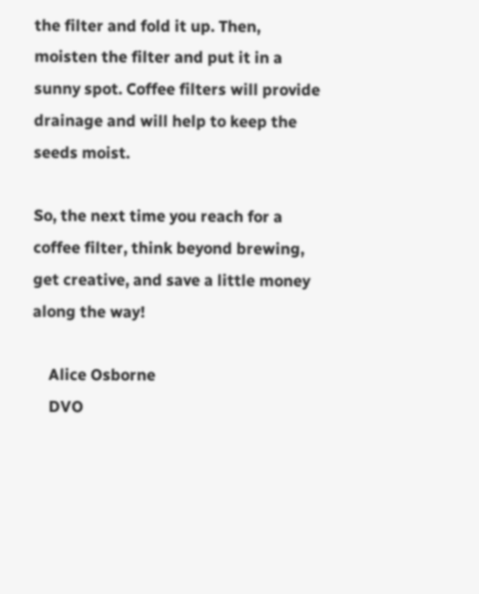the filter and fold it up. Then, moisten the filter and put it in a sunny spot. Coffee filters will provide drainage and will help to keep the seeds moist.

So, the next time you reach for a coffee filter, think beyond brewing, get creative, and save a little money along the way!

    Alice Osborne
    DVO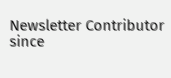Newsletter Contributor since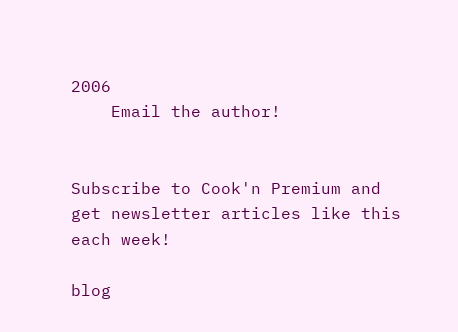2006
    Email the author!


Subscribe to Cook'n Premium and get newsletter articles like this each week!

blog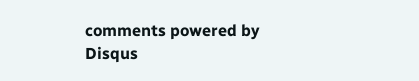comments powered by Disqus